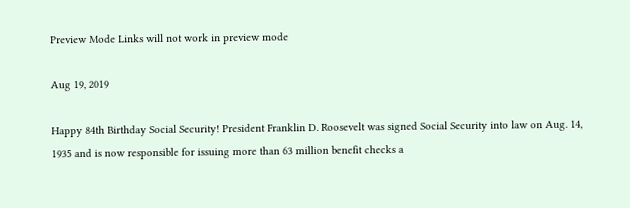Preview Mode Links will not work in preview mode

Aug 19, 2019

Happy 84th Birthday Social Security! President Franklin D. Roosevelt was signed Social Security into law on Aug. 14, 1935 and is now responsible for issuing more than 63 million benefit checks a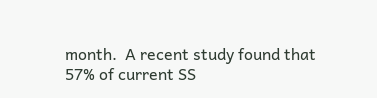month.  A recent study found that 57% of current SS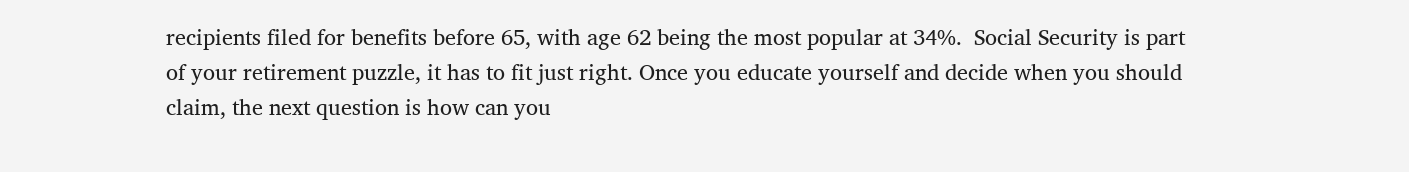recipients filed for benefits before 65, with age 62 being the most popular at 34%.  Social Security is part of your retirement puzzle, it has to fit just right. Once you educate yourself and decide when you should claim, the next question is how can you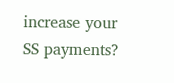increase your SS payments?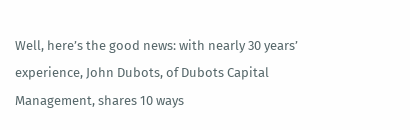Well, here’s the good news: with nearly 30 years’ experience, John Dubots, of Dubots Capital Management, shares 10 ways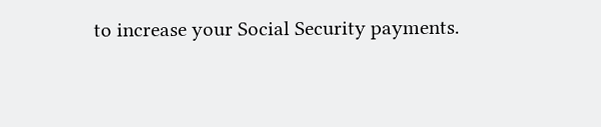to increase your Social Security payments.